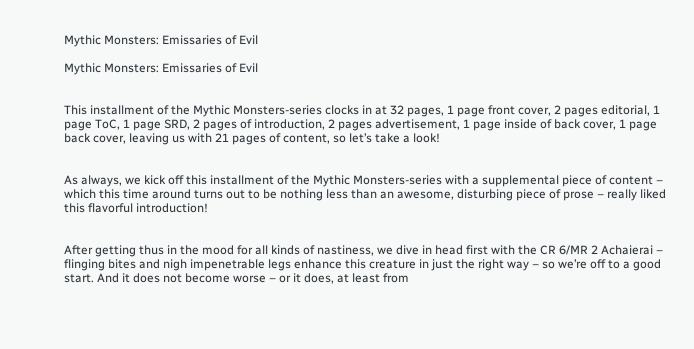Mythic Monsters: Emissaries of Evil

Mythic Monsters: Emissaries of Evil


This installment of the Mythic Monsters-series clocks in at 32 pages, 1 page front cover, 2 pages editorial, 1 page ToC, 1 page SRD, 2 pages of introduction, 2 pages advertisement, 1 page inside of back cover, 1 page back cover, leaving us with 21 pages of content, so let’s take a look!


As always, we kick off this installment of the Mythic Monsters-series with a supplemental piece of content – which this time around turns out to be nothing less than an awesome, disturbing piece of prose – really liked this flavorful introduction!


After getting thus in the mood for all kinds of nastiness, we dive in head first with the CR 6/MR 2 Achaierai – flinging bites and nigh impenetrable legs enhance this creature in just the right way – so we’re off to a good start. And it does not become worse – or it does, at least from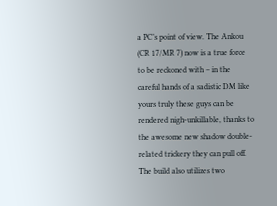a PC’s point of view. The Ankou (CR 17/MR 7) now is a true force to be reckoned with – in the careful hands of a sadistic DM like yours truly these guys can be rendered nigh-unkillable, thanks to the awesome new shadow double-related trickery they can pull off. The build also utilizes two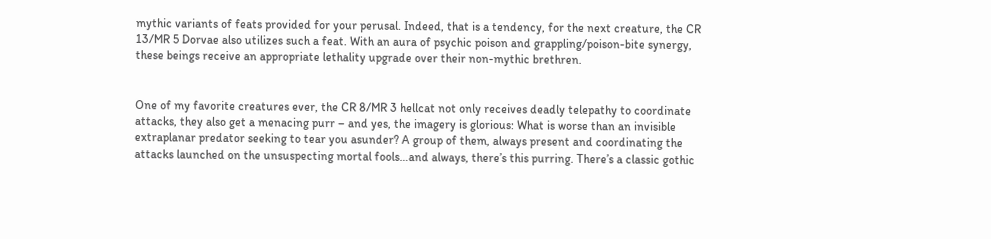mythic variants of feats provided for your perusal. Indeed, that is a tendency, for the next creature, the CR 13/MR 5 Dorvae also utilizes such a feat. With an aura of psychic poison and grappling/poison-bite synergy, these beings receive an appropriate lethality upgrade over their non-mythic brethren.


One of my favorite creatures ever, the CR 8/MR 3 hellcat not only receives deadly telepathy to coordinate attacks, they also get a menacing purr – and yes, the imagery is glorious: What is worse than an invisible extraplanar predator seeking to tear you asunder? A group of them, always present and coordinating the attacks launched on the unsuspecting mortal fools…and always, there’s this purring. There’s a classic gothic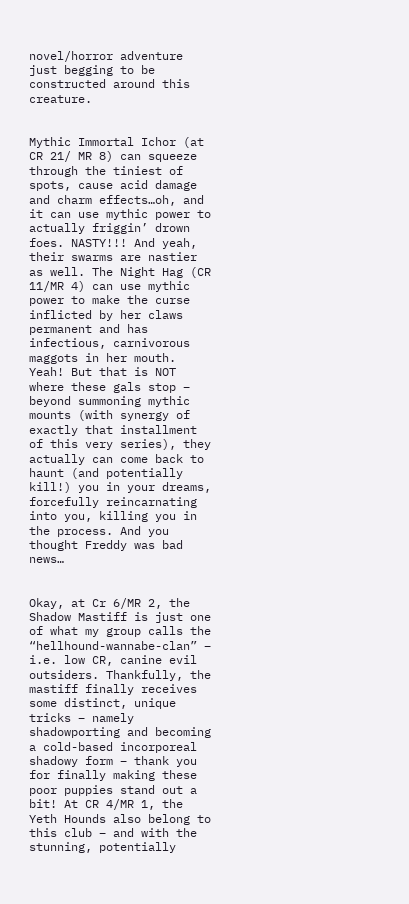novel/horror adventure just begging to be constructed around this creature.


Mythic Immortal Ichor (at CR 21/ MR 8) can squeeze through the tiniest of spots, cause acid damage and charm effects…oh, and it can use mythic power to actually friggin’ drown foes. NASTY!!! And yeah, their swarms are nastier as well. The Night Hag (CR 11/MR 4) can use mythic power to make the curse inflicted by her claws permanent and has infectious, carnivorous maggots in her mouth. Yeah! But that is NOT where these gals stop – beyond summoning mythic mounts (with synergy of exactly that installment of this very series), they actually can come back to haunt (and potentially kill!) you in your dreams, forcefully reincarnating into you, killing you in the process. And you thought Freddy was bad news…


Okay, at Cr 6/MR 2, the Shadow Mastiff is just one of what my group calls the “hellhound-wannabe-clan” – i.e. low CR, canine evil outsiders. Thankfully, the mastiff finally receives some distinct, unique tricks – namely shadowporting and becoming a cold-based incorporeal shadowy form – thank you for finally making these poor puppies stand out a bit! At CR 4/MR 1, the Yeth Hounds also belong to this club – and with the stunning, potentially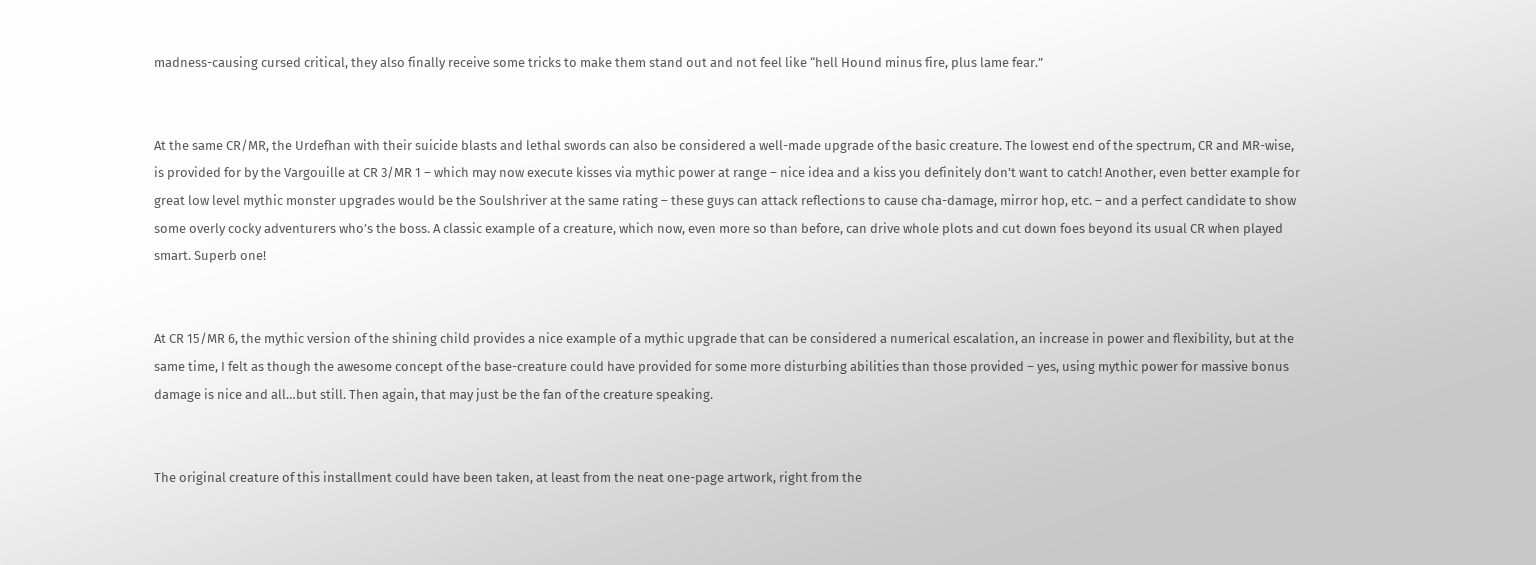madness-causing cursed critical, they also finally receive some tricks to make them stand out and not feel like “hell Hound minus fire, plus lame fear.”


At the same CR/MR, the Urdefhan with their suicide blasts and lethal swords can also be considered a well-made upgrade of the basic creature. The lowest end of the spectrum, CR and MR-wise, is provided for by the Vargouille at CR 3/MR 1 – which may now execute kisses via mythic power at range – nice idea and a kiss you definitely don’t want to catch! Another, even better example for great low level mythic monster upgrades would be the Soulshriver at the same rating – these guys can attack reflections to cause cha-damage, mirror hop, etc. – and a perfect candidate to show some overly cocky adventurers who’s the boss. A classic example of a creature, which now, even more so than before, can drive whole plots and cut down foes beyond its usual CR when played smart. Superb one!


At CR 15/MR 6, the mythic version of the shining child provides a nice example of a mythic upgrade that can be considered a numerical escalation, an increase in power and flexibility, but at the same time, I felt as though the awesome concept of the base-creature could have provided for some more disturbing abilities than those provided – yes, using mythic power for massive bonus damage is nice and all…but still. Then again, that may just be the fan of the creature speaking.


The original creature of this installment could have been taken, at least from the neat one-page artwork, right from the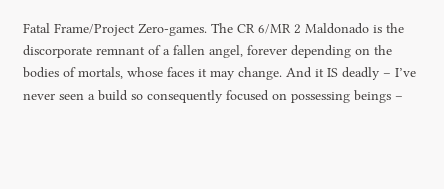Fatal Frame/Project Zero-games. The CR 6/MR 2 Maldonado is the discorporate remnant of a fallen angel, forever depending on the bodies of mortals, whose faces it may change. And it IS deadly – I’ve never seen a build so consequently focused on possessing beings –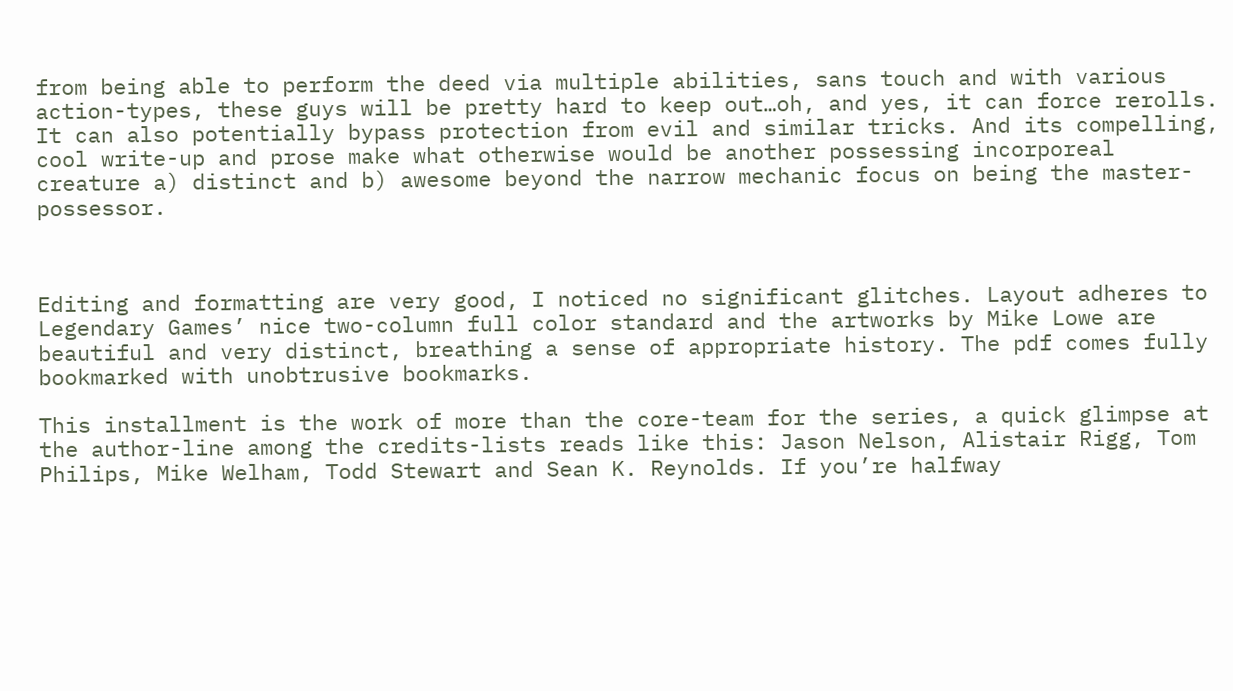from being able to perform the deed via multiple abilities, sans touch and with various action-types, these guys will be pretty hard to keep out…oh, and yes, it can force rerolls. It can also potentially bypass protection from evil and similar tricks. And its compelling, cool write-up and prose make what otherwise would be another possessing incorporeal creature a) distinct and b) awesome beyond the narrow mechanic focus on being the master-possessor.



Editing and formatting are very good, I noticed no significant glitches. Layout adheres to Legendary Games’ nice two-column full color standard and the artworks by Mike Lowe are beautiful and very distinct, breathing a sense of appropriate history. The pdf comes fully bookmarked with unobtrusive bookmarks.

This installment is the work of more than the core-team for the series, a quick glimpse at the author-line among the credits-lists reads like this: Jason Nelson, Alistair Rigg, Tom Philips, Mike Welham, Todd Stewart and Sean K. Reynolds. If you’re halfway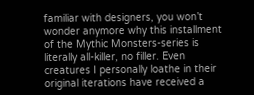familiar with designers, you won’t wonder anymore why this installment of the Mythic Monsters-series is literally all-killer, no filler. Even creatures I personally loathe in their original iterations have received a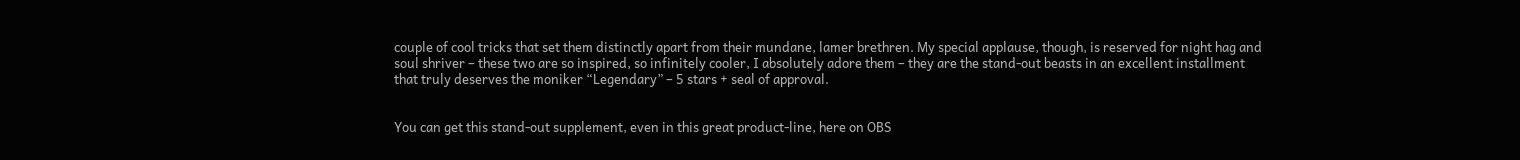couple of cool tricks that set them distinctly apart from their mundane, lamer brethren. My special applause, though, is reserved for night hag and soul shriver – these two are so inspired, so infinitely cooler, I absolutely adore them – they are the stand-out beasts in an excellent installment that truly deserves the moniker “Legendary” – 5 stars + seal of approval.


You can get this stand-out supplement, even in this great product-line, here on OBS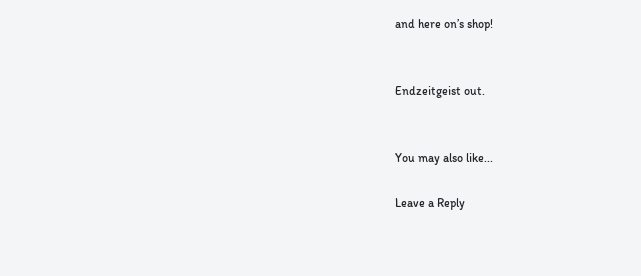and here on’s shop!


Endzeitgeist out.


You may also like...

Leave a Reply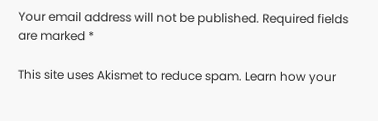Your email address will not be published. Required fields are marked *

This site uses Akismet to reduce spam. Learn how your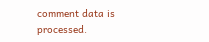comment data is processed.